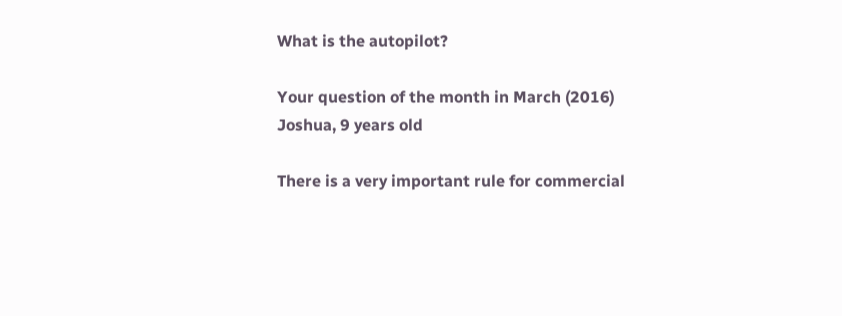What is the autopilot?

Your question of the month in March (2016)
Joshua, 9 years old

There is a very important rule for commercial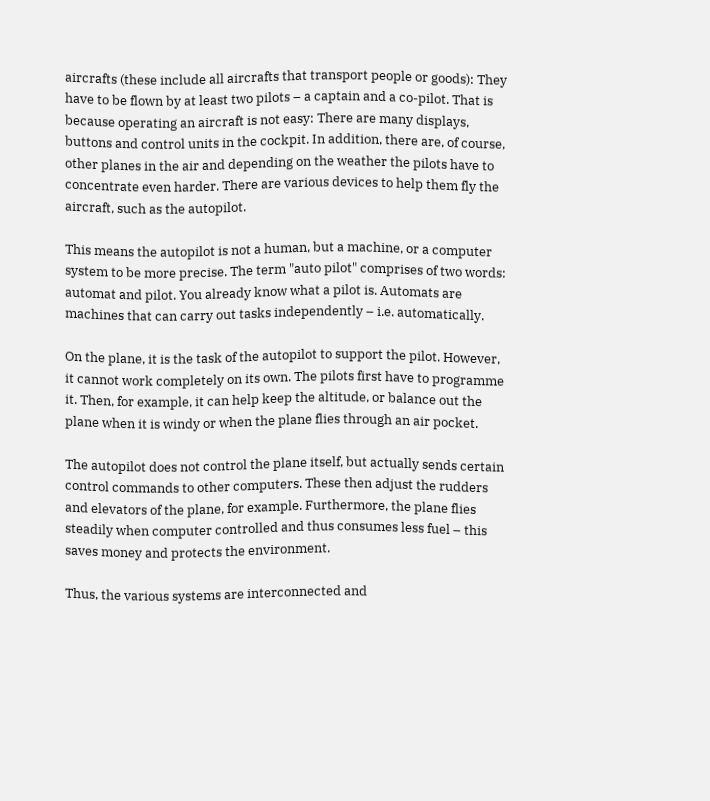aircrafts (these include all aircrafts that transport people or goods): They have to be flown by at least two pilots – a captain and a co-pilot. That is because operating an aircraft is not easy: There are many displays, buttons and control units in the cockpit. In addition, there are, of course, other planes in the air and depending on the weather the pilots have to concentrate even harder. There are various devices to help them fly the aircraft, such as the autopilot.

This means the autopilot is not a human, but a machine, or a computer system to be more precise. The term "auto pilot" comprises of two words: automat and pilot. You already know what a pilot is. Automats are machines that can carry out tasks independently – i.e. automatically.

On the plane, it is the task of the autopilot to support the pilot. However, it cannot work completely on its own. The pilots first have to programme it. Then, for example, it can help keep the altitude, or balance out the plane when it is windy or when the plane flies through an air pocket.

The autopilot does not control the plane itself, but actually sends certain control commands to other computers. These then adjust the rudders and elevators of the plane, for example. Furthermore, the plane flies steadily when computer controlled and thus consumes less fuel – this saves money and protects the environment.

Thus, the various systems are interconnected and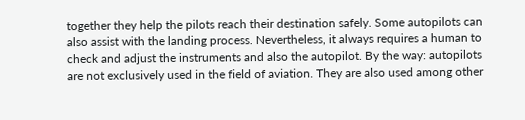together they help the pilots reach their destination safely. Some autopilots can also assist with the landing process. Nevertheless, it always requires a human to check and adjust the instruments and also the autopilot. By the way: autopilots are not exclusively used in the field of aviation. They are also used among other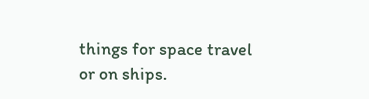things for space travel or on ships.